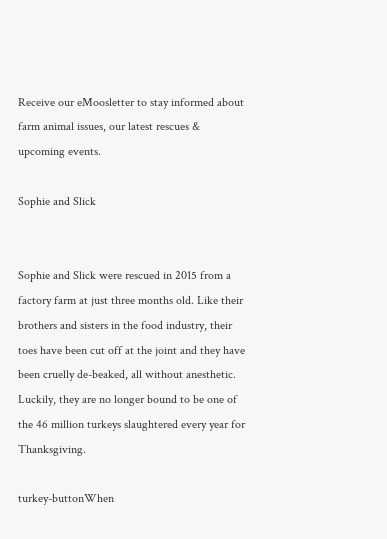Receive our eMoosletter to stay informed about farm animal issues, our latest rescues & upcoming events.

Sophie and Slick


Sophie and Slick were rescued in 2015 from a factory farm at just three months old. Like their brothers and sisters in the food industry, their toes have been cut off at the joint and they have been cruelly de-beaked, all without anesthetic. Luckily, they are no longer bound to be one of the 46 million turkeys slaughtered every year for Thanksgiving.

turkey-buttonWhen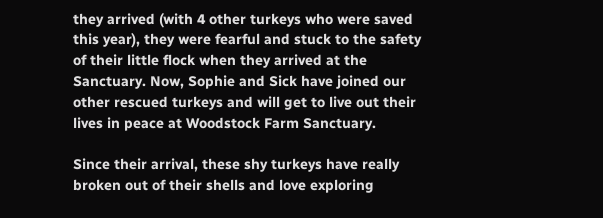they arrived (with 4 other turkeys who were saved this year), they were fearful and stuck to the safety of their little flock when they arrived at the Sanctuary. Now, Sophie and Sick have joined our other rescued turkeys and will get to live out their lives in peace at Woodstock Farm Sanctuary.

Since their arrival, these shy turkeys have really broken out of their shells and love exploring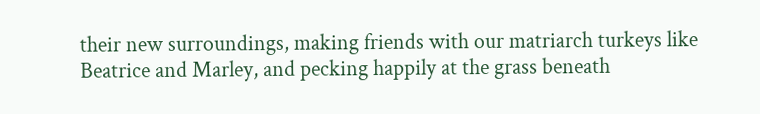their new surroundings, making friends with our matriarch turkeys like Beatrice and Marley, and pecking happily at the grass beneath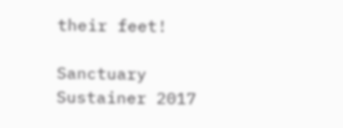their feet!

Sanctuary Sustainer 2017